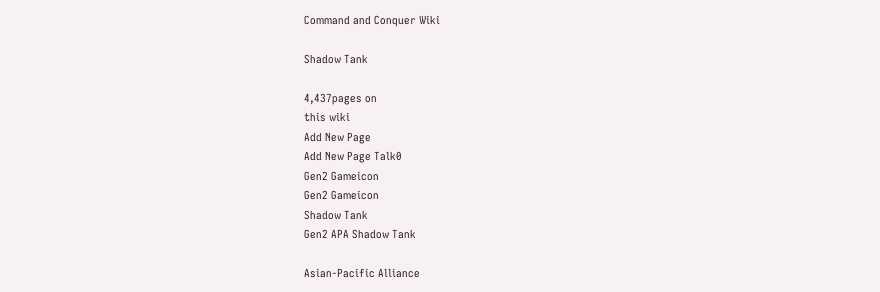Command and Conquer Wiki

Shadow Tank

4,437pages on
this wiki
Add New Page
Add New Page Talk0
Gen2 Gameicon
Gen2 Gameicon
Shadow Tank
Gen2 APA Shadow Tank

Asian-Pacific Alliance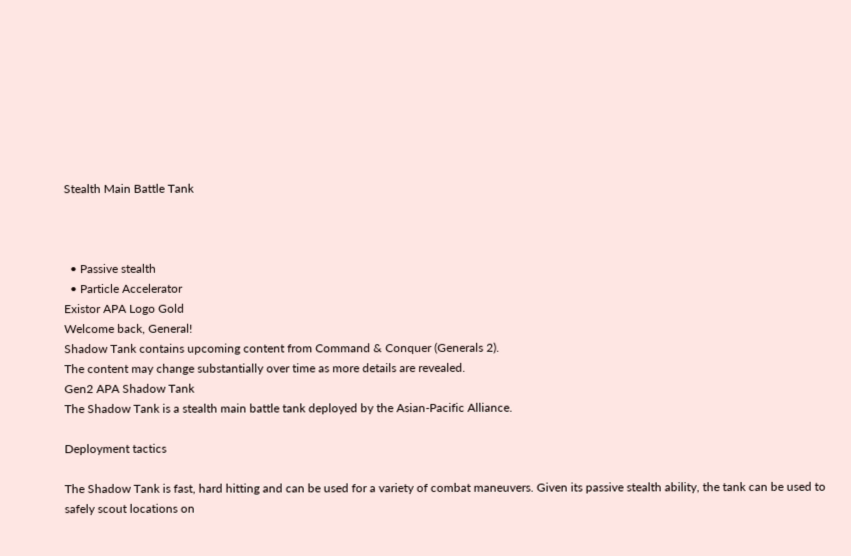Stealth Main Battle Tank



  • Passive stealth
  • Particle Accelerator
Existor APA Logo Gold
Welcome back, General!
Shadow Tank contains upcoming content from Command & Conquer (Generals 2).
The content may change substantially over time as more details are revealed.
Gen2 APA Shadow Tank
The Shadow Tank is a stealth main battle tank deployed by the Asian-Pacific Alliance.

Deployment tactics

The Shadow Tank is fast, hard hitting and can be used for a variety of combat maneuvers. Given its passive stealth ability, the tank can be used to safely scout locations on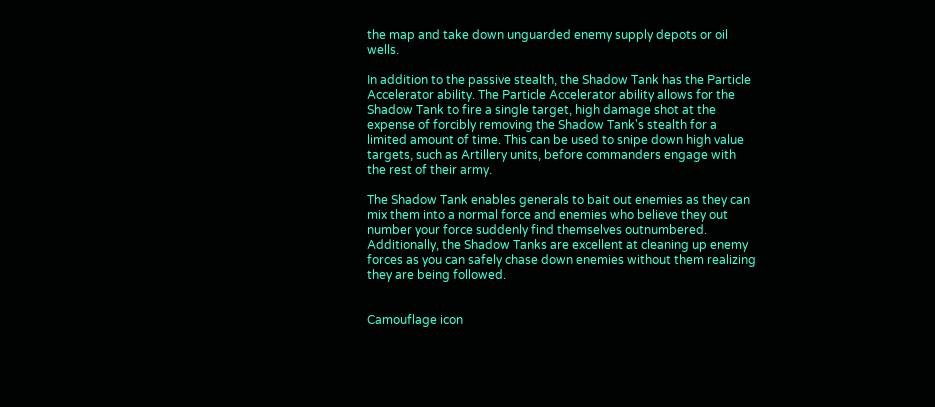the map and take down unguarded enemy supply depots or oil wells.

In addition to the passive stealth, the Shadow Tank has the Particle Accelerator ability. The Particle Accelerator ability allows for the Shadow Tank to fire a single target, high damage shot at the expense of forcibly removing the Shadow Tank's stealth for a limited amount of time. This can be used to snipe down high value targets, such as Artillery units, before commanders engage with the rest of their army.

The Shadow Tank enables generals to bait out enemies as they can mix them into a normal force and enemies who believe they out number your force suddenly find themselves outnumbered. Additionally, the Shadow Tanks are excellent at cleaning up enemy forces as you can safely chase down enemies without them realizing they are being followed.


Camouflage icon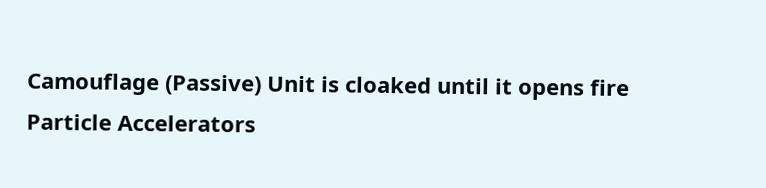Camouflage (Passive) Unit is cloaked until it opens fire
Particle Accelerators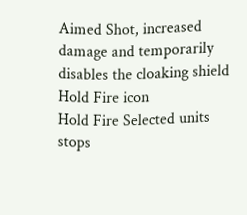Aimed Shot, increased damage and temporarily disables the cloaking shield
Hold Fire icon
Hold Fire Selected units stops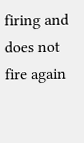firing and does not fire again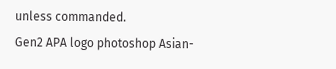unless commanded.
Gen2 APA logo photoshop Asian-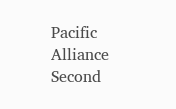Pacific Alliance Second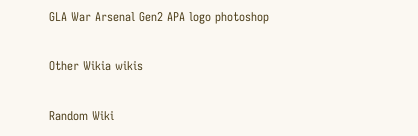GLA War Arsenal Gen2 APA logo photoshop

Other Wikia wikis

Random Wiki